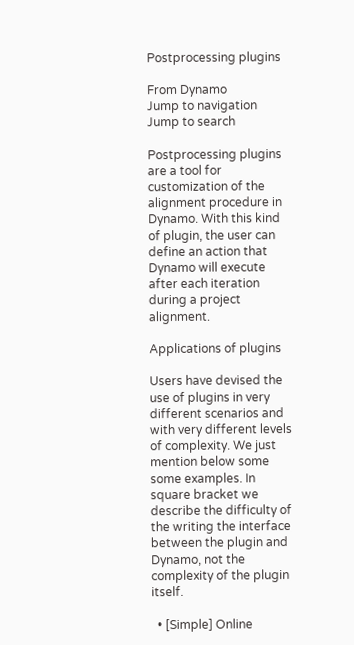Postprocessing plugins

From Dynamo
Jump to navigation Jump to search

Postprocessing plugins are a tool for customization of the alignment procedure in Dynamo. With this kind of plugin, the user can define an action that Dynamo will execute after each iteration during a project alignment.

Applications of plugins

Users have devised the use of plugins in very different scenarios and with very different levels of complexity. We just mention below some some examples. In square bracket we describe the difficulty of the writing the interface between the plugin and Dynamo, not the complexity of the plugin itself.

  • [Simple] Online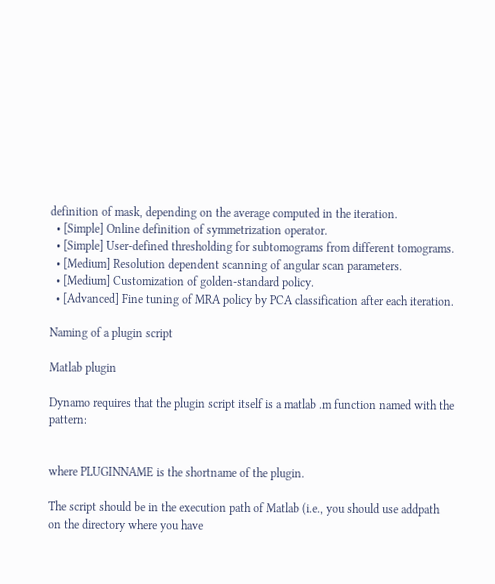definition of mask, depending on the average computed in the iteration.
  • [Simple] Online definition of symmetrization operator.
  • [Simple] User-defined thresholding for subtomograms from different tomograms.
  • [Medium] Resolution dependent scanning of angular scan parameters.
  • [Medium] Customization of golden-standard policy.
  • [Advanced] Fine tuning of MRA policy by PCA classification after each iteration.

Naming of a plugin script

Matlab plugin

Dynamo requires that the plugin script itself is a matlab .m function named with the pattern:


where PLUGINNAME is the shortname of the plugin.

The script should be in the execution path of Matlab (i.e., you should use addpath on the directory where you have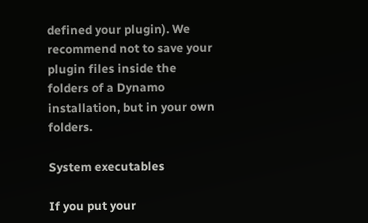defined your plugin). We recommend not to save your plugin files inside the folders of a Dynamo installation, but in your own folders.

System executables

If you put your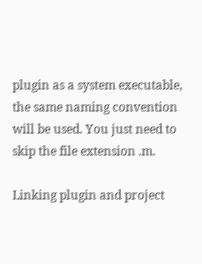plugin as a system executable, the same naming convention will be used. You just need to skip the file extension .m.

Linking plugin and project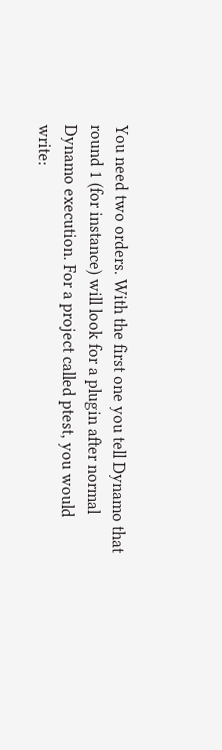You need two orders. With the first one you tell Dynamo that round 1 (for instance) will look for a plugin after normal Dynamo execution. For a project called ptest, you would write: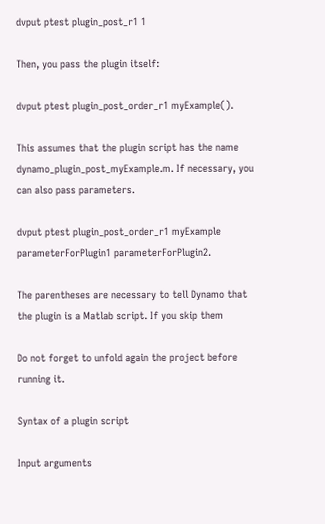dvput ptest plugin_post_r1 1

Then, you pass the plugin itself:

dvput ptest plugin_post_order_r1 myExample().

This assumes that the plugin script has the name dynamo_plugin_post_myExample.m. If necessary, you can also pass parameters.

dvput ptest plugin_post_order_r1 myExample parameterForPlugin1 parameterForPlugin2.

The parentheses are necessary to tell Dynamo that the plugin is a Matlab script. If you skip them

Do not forget to unfold again the project before running it.

Syntax of a plugin script

Input arguments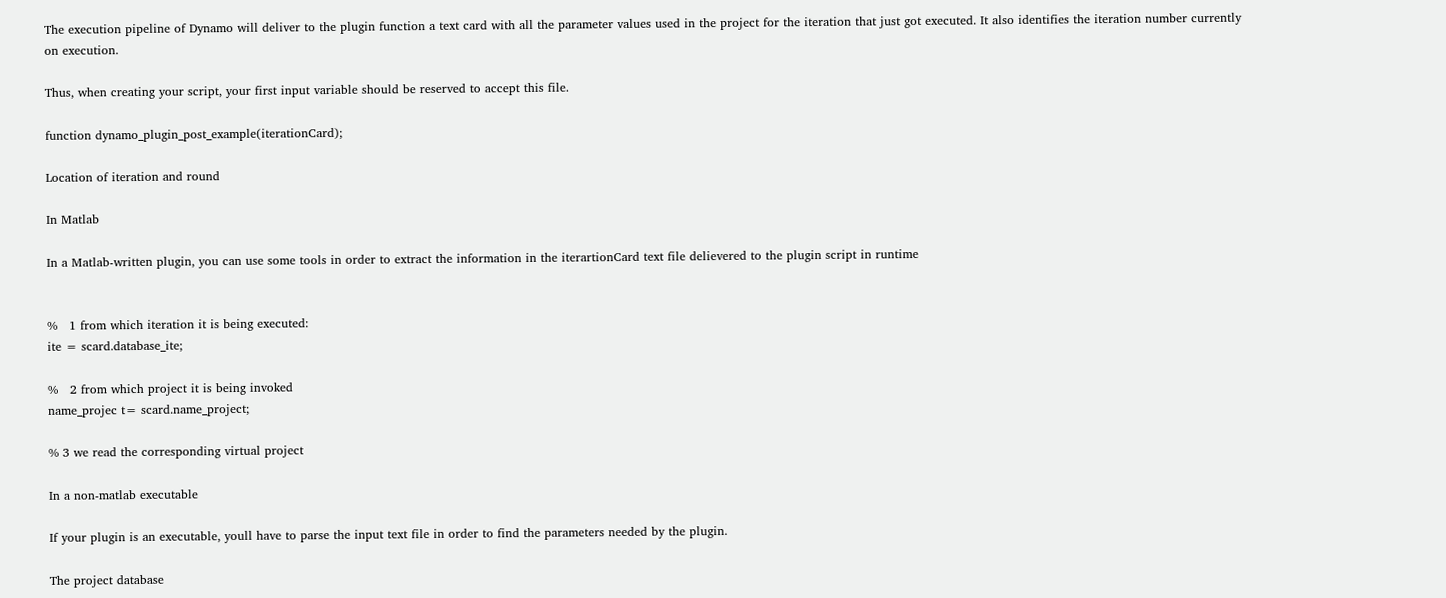The execution pipeline of Dynamo will deliver to the plugin function a text card with all the parameter values used in the project for the iteration that just got executed. It also identifies the iteration number currently on execution.

Thus, when creating your script, your first input variable should be reserved to accept this file.

function dynamo_plugin_post_example(iterationCard);

Location of iteration and round

In Matlab

In a Matlab-written plugin, you can use some tools in order to extract the information in the iterartionCard text file delievered to the plugin script in runtime


%   1 from which iteration it is being executed:
ite = scard.database_ite;

%   2 from which project it is being invoked
name_projec t= scard.name_project;

% 3 we read the corresponding virtual project

In a non-matlab executable

If your plugin is an executable, youll have to parse the input text file in order to find the parameters needed by the plugin.

The project database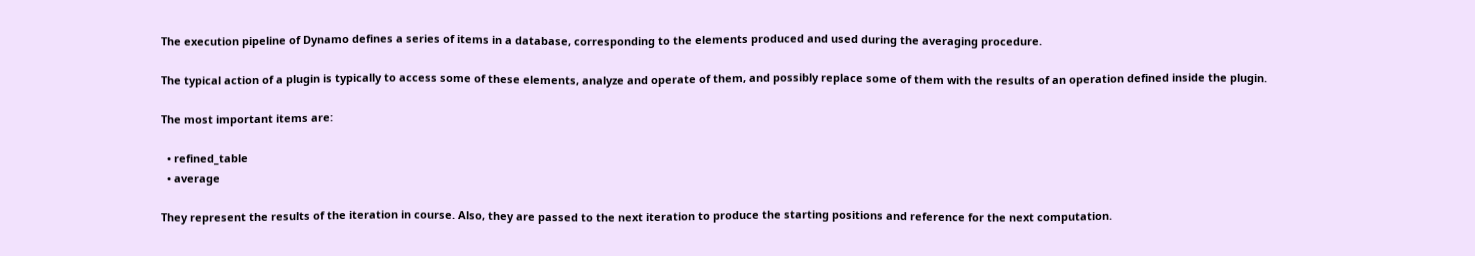The execution pipeline of Dynamo defines a series of items in a database, corresponding to the elements produced and used during the averaging procedure.

The typical action of a plugin is typically to access some of these elements, analyze and operate of them, and possibly replace some of them with the results of an operation defined inside the plugin.

The most important items are:

  • refined_table
  • average

They represent the results of the iteration in course. Also, they are passed to the next iteration to produce the starting positions and reference for the next computation.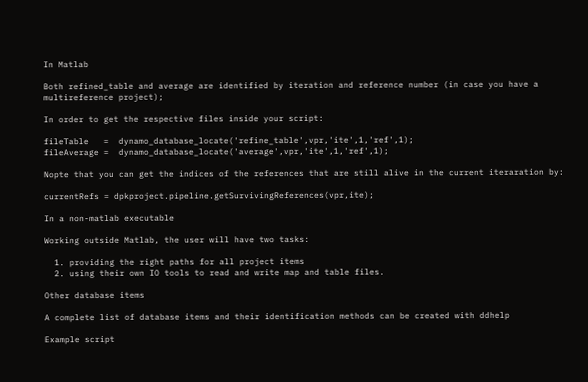In Matlab

Both refined_table and average are identified by iteration and reference number (in case you have a multireference project);

In order to get the respective files inside your script:

fileTable   =  dynamo_database_locate('refine_table',vpr,'ite',1,'ref',1);
fileAverage =  dynamo_database_locate('average',vpr,'ite',1,'ref',1);

Nopte that you can get the indices of the references that are still alive in the current iteraration by:

currentRefs = dpkproject.pipeline.getSurvivingReferences(vpr,ite);

In a non-matlab executable

Working outside Matlab, the user will have two tasks:

  1. providing the right paths for all project items
  2. using their own IO tools to read and write map and table files.

Other database items

A complete list of database items and their identification methods can be created with ddhelp

Example script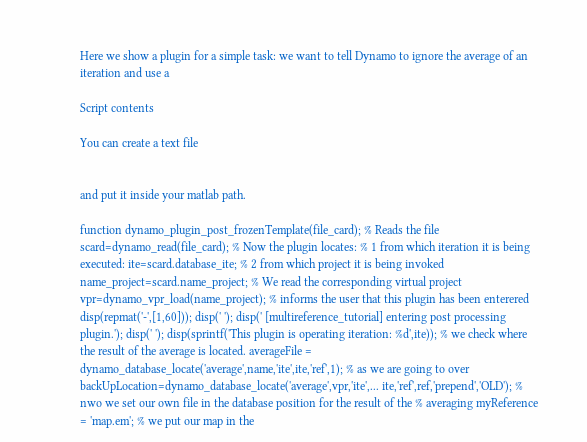Here we show a plugin for a simple task: we want to tell Dynamo to ignore the average of an iteration and use a

Script contents

You can create a text file


and put it inside your matlab path.

function dynamo_plugin_post_frozenTemplate(file_card); % Reads the file scard=dynamo_read(file_card); % Now the plugin locates: % 1 from which iteration it is being executed: ite=scard.database_ite; % 2 from which project it is being invoked name_project=scard.name_project; % We read the corresponding virtual project vpr=dynamo_vpr_load(name_project); % informs the user that this plugin has been enterered disp(repmat('-',[1,60])); disp(' '); disp(' [multireference_tutorial] entering post processing plugin.'); disp(' '); disp(sprintf('This plugin is operating iteration: %d',ite)); % we check where the result of the average is located. averageFile = dynamo_database_locate('average',name,'ite',ite,'ref',1); % as we are going to over backUpLocation=dynamo_database_locate('average',vpr,'ite',... ite,'ref',ref,'prepend','OLD'); % nwo we set our own file in the database position for the result of the % averaging myReference = 'map.em'; % we put our map in the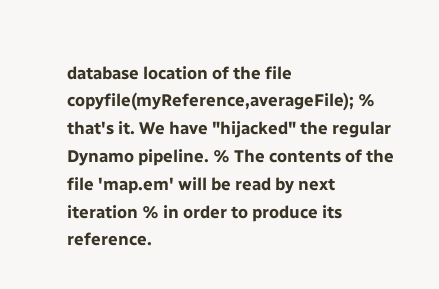database location of the file copyfile(myReference,averageFile); % that's it. We have "hijacked" the regular Dynamo pipeline. % The contents of the file 'map.em' will be read by next iteration % in order to produce its reference.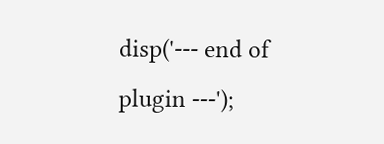disp('--- end of plugin ---');